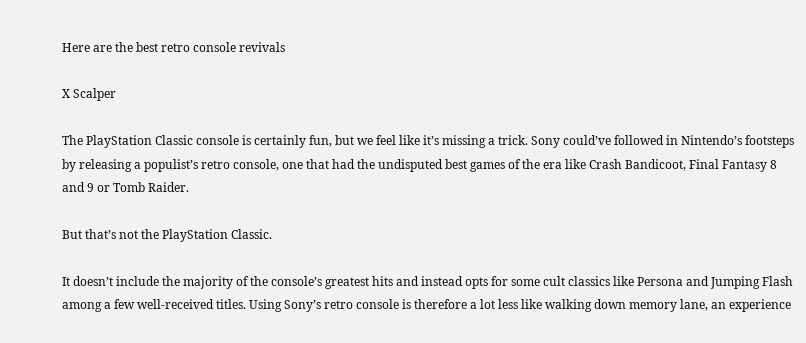Here are the best retro console revivals

X Scalper

The PlayStation Classic console is certainly fun, but we feel like it’s missing a trick. Sony could’ve followed in Nintendo’s footsteps by releasing a populist’s retro console, one that had the undisputed best games of the era like Crash Bandicoot, Final Fantasy 8 and 9 or Tomb Raider.

But that’s not the PlayStation Classic.

It doesn’t include the majority of the console’s greatest hits and instead opts for some cult classics like Persona and Jumping Flash among a few well-received titles. Using Sony’s retro console is therefore a lot less like walking down memory lane, an experience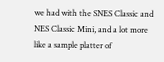we had with the SNES Classic and NES Classic Mini, and a lot more like a sample platter of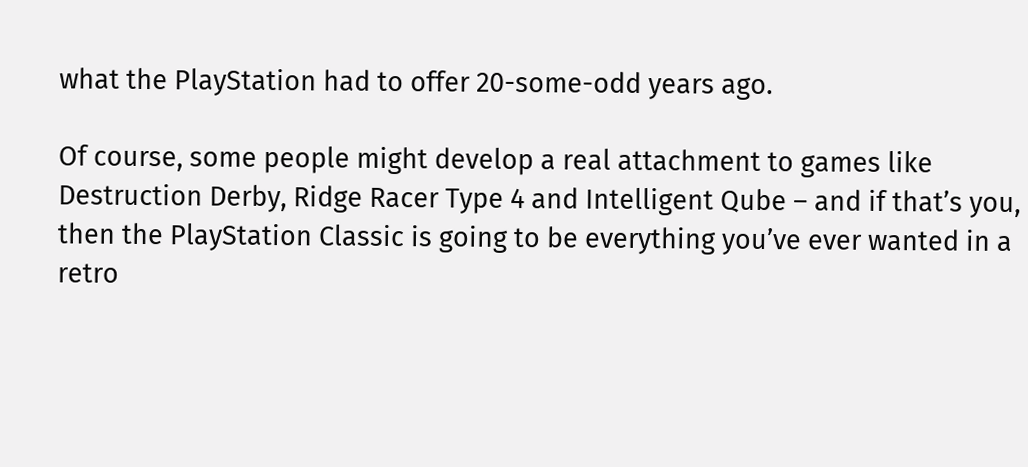what the PlayStation had to offer 20-some-odd years ago.

Of course, some people might develop a real attachment to games like Destruction Derby, Ridge Racer Type 4 and Intelligent Qube – and if that’s you, then the PlayStation Classic is going to be everything you’ve ever wanted in a retro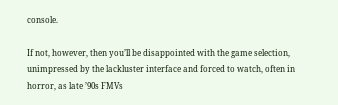console.

If not, however, then you’ll be disappointed with the game selection, unimpressed by the lackluster interface and forced to watch, often in horror, as late ’90s FMVs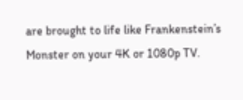are brought to life like Frankenstein’s Monster on your 4K or 1080p TV.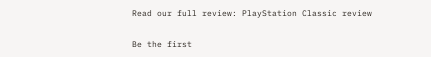Read our full review: PlayStation Classic review

Be the first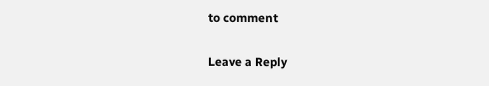to comment

Leave a Reply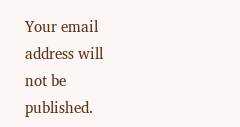Your email address will not be published.